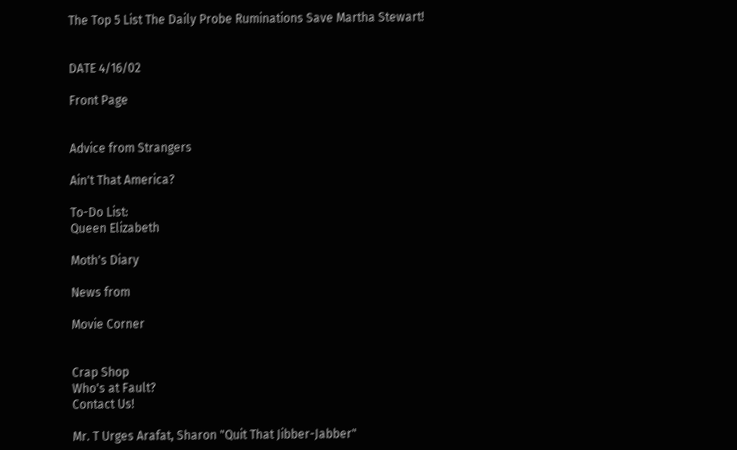The Top 5 List The Daily Probe Ruminations Save Martha Stewart!


DATE 4/16/02

Front Page


Advice from Strangers

Ain't That America?

To-Do List:
Queen Elizabeth

Moth's Diary

News from

Movie Corner


Crap Shop
Who's at Fault?
Contact Us!

Mr. T Urges Arafat, Sharon "Quit That Jibber-Jabber"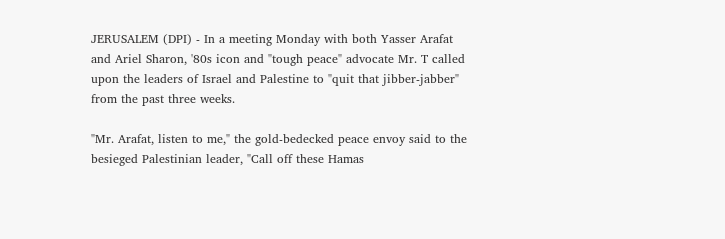JERUSALEM (DPI) - In a meeting Monday with both Yasser Arafat and Ariel Sharon, '80s icon and "tough peace" advocate Mr. T called upon the leaders of Israel and Palestine to "quit that jibber-jabber" from the past three weeks.

"Mr. Arafat, listen to me," the gold-bedecked peace envoy said to the besieged Palestinian leader, "Call off these Hamas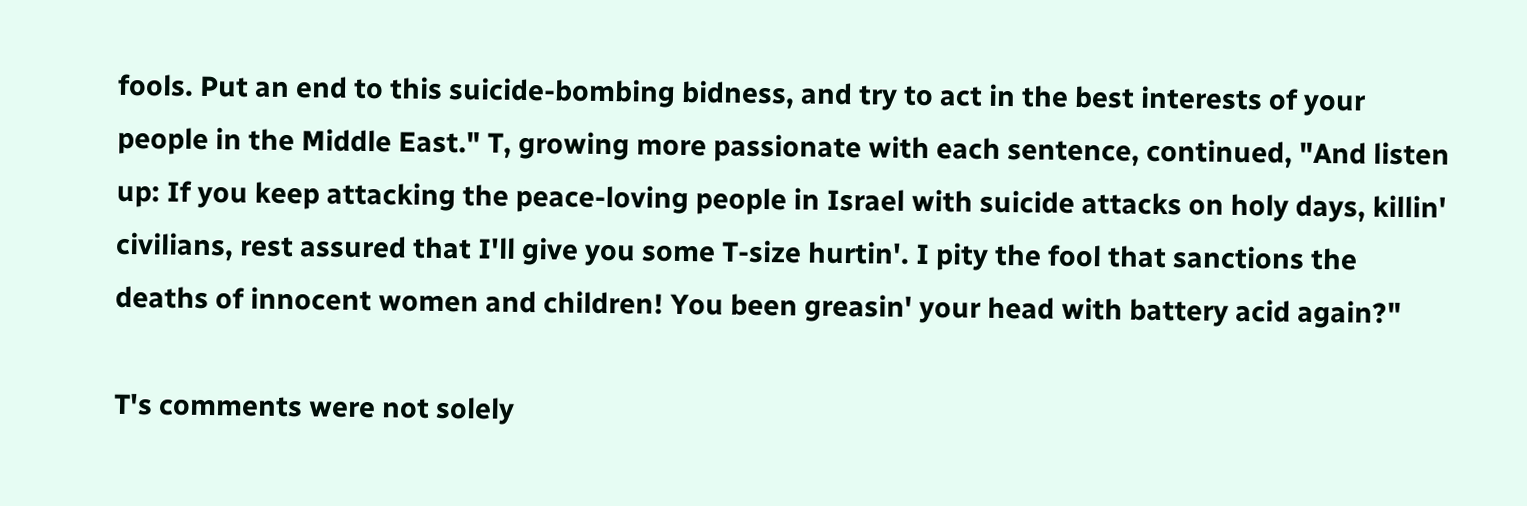fools. Put an end to this suicide-bombing bidness, and try to act in the best interests of your people in the Middle East." T, growing more passionate with each sentence, continued, "And listen up: If you keep attacking the peace-loving people in Israel with suicide attacks on holy days, killin' civilians, rest assured that I'll give you some T-size hurtin'. I pity the fool that sanctions the deaths of innocent women and children! You been greasin' your head with battery acid again?"

T's comments were not solely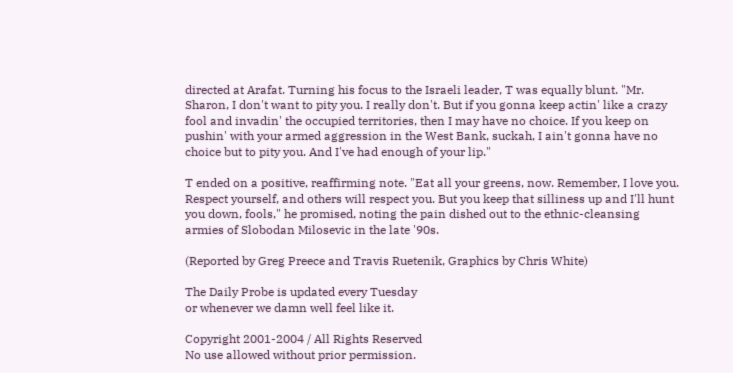directed at Arafat. Turning his focus to the Israeli leader, T was equally blunt. "Mr. Sharon, I don't want to pity you. I really don't. But if you gonna keep actin' like a crazy fool and invadin' the occupied territories, then I may have no choice. If you keep on pushin' with your armed aggression in the West Bank, suckah, I ain't gonna have no choice but to pity you. And I've had enough of your lip."

T ended on a positive, reaffirming note. "Eat all your greens, now. Remember, I love you. Respect yourself, and others will respect you. But you keep that silliness up and I'll hunt you down, fools," he promised, noting the pain dished out to the ethnic-cleansing armies of Slobodan Milosevic in the late '90s.

(Reported by Greg Preece and Travis Ruetenik, Graphics by Chris White)

The Daily Probe is updated every Tuesday
or whenever we damn well feel like it.

Copyright 2001-2004 / All Rights Reserved
No use allowed without prior permission.